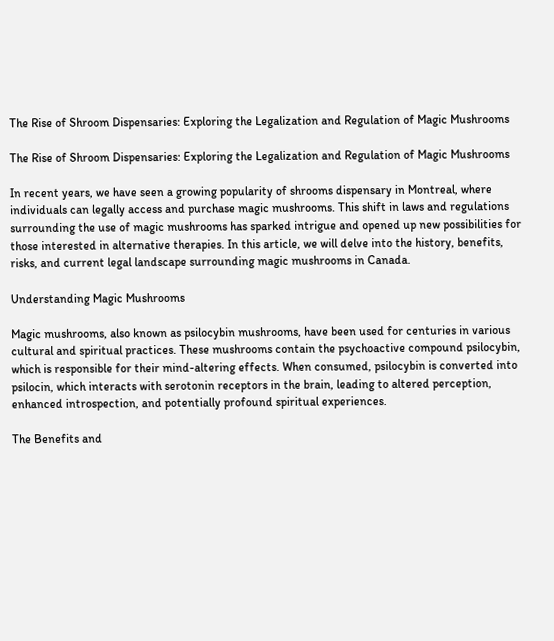The Rise of Shroom Dispensaries: Exploring the Legalization and Regulation of Magic Mushrooms

The Rise of Shroom Dispensaries: Exploring the Legalization and Regulation of Magic Mushrooms

In recent years, we have seen a growing popularity of shrooms dispensary in Montreal, where individuals can legally access and purchase magic mushrooms. This shift in laws and regulations surrounding the use of magic mushrooms has sparked intrigue and opened up new possibilities for those interested in alternative therapies. In this article, we will delve into the history, benefits, risks, and current legal landscape surrounding magic mushrooms in Canada.

Understanding Magic Mushrooms

Magic mushrooms, also known as psilocybin mushrooms, have been used for centuries in various cultural and spiritual practices. These mushrooms contain the psychoactive compound psilocybin, which is responsible for their mind-altering effects. When consumed, psilocybin is converted into psilocin, which interacts with serotonin receptors in the brain, leading to altered perception, enhanced introspection, and potentially profound spiritual experiences.

The Benefits and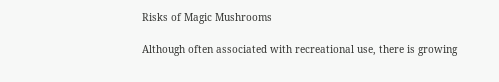Risks of Magic Mushrooms

Although often associated with recreational use, there is growing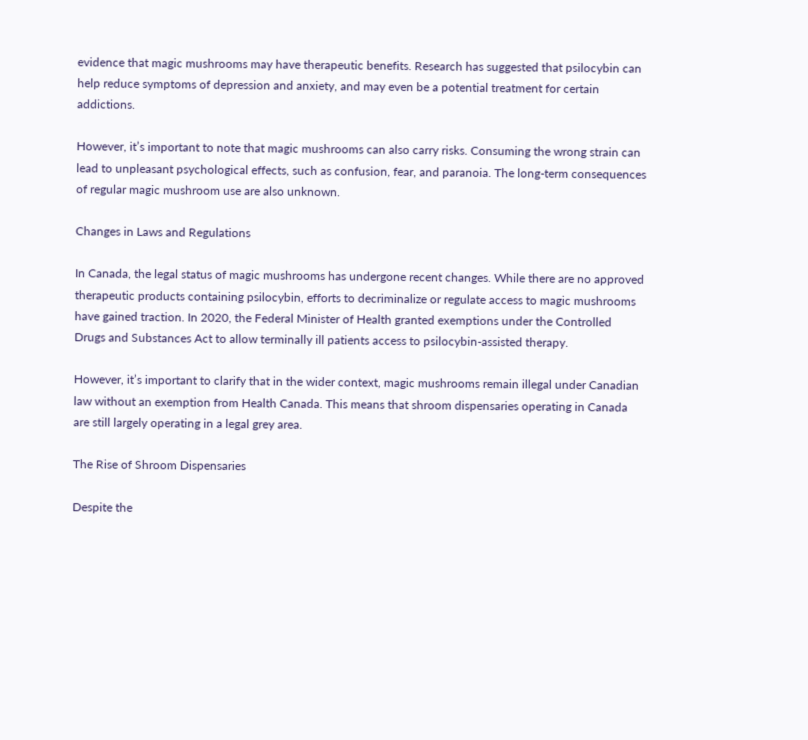evidence that magic mushrooms may have therapeutic benefits. Research has suggested that psilocybin can help reduce symptoms of depression and anxiety, and may even be a potential treatment for certain addictions.

However, it’s important to note that magic mushrooms can also carry risks. Consuming the wrong strain can lead to unpleasant psychological effects, such as confusion, fear, and paranoia. The long-term consequences of regular magic mushroom use are also unknown.

Changes in Laws and Regulations

In Canada, the legal status of magic mushrooms has undergone recent changes. While there are no approved therapeutic products containing psilocybin, efforts to decriminalize or regulate access to magic mushrooms have gained traction. In 2020, the Federal Minister of Health granted exemptions under the Controlled Drugs and Substances Act to allow terminally ill patients access to psilocybin-assisted therapy.

However, it’s important to clarify that in the wider context, magic mushrooms remain illegal under Canadian law without an exemption from Health Canada. This means that shroom dispensaries operating in Canada are still largely operating in a legal grey area.

The Rise of Shroom Dispensaries

Despite the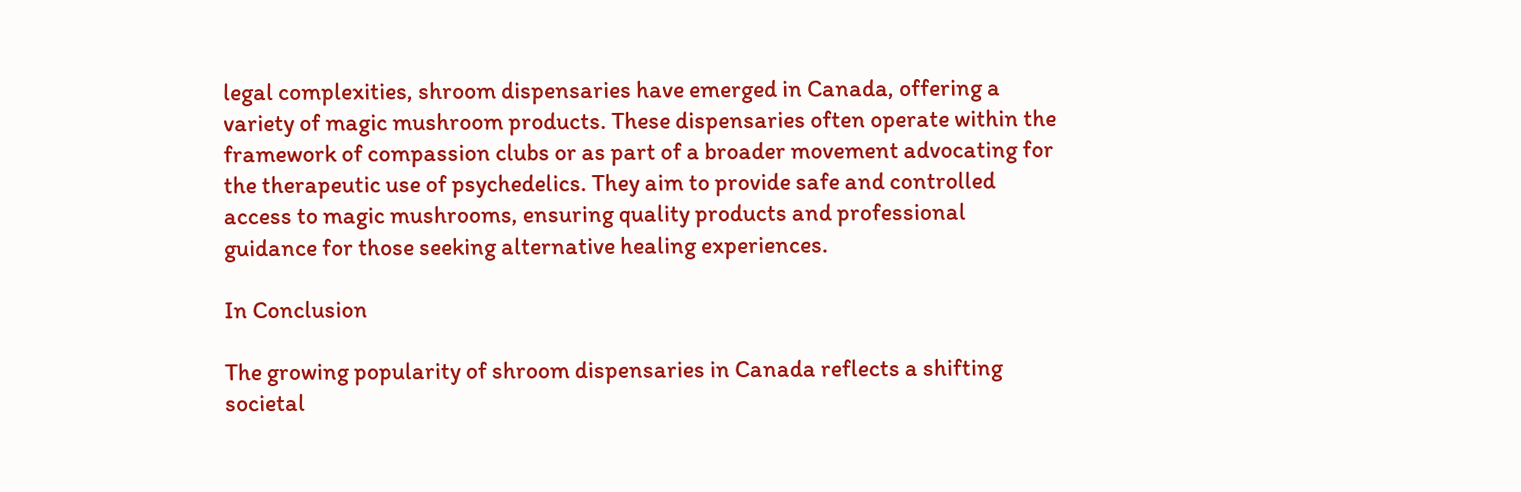legal complexities, shroom dispensaries have emerged in Canada, offering a variety of magic mushroom products. These dispensaries often operate within the framework of compassion clubs or as part of a broader movement advocating for the therapeutic use of psychedelics. They aim to provide safe and controlled access to magic mushrooms, ensuring quality products and professional guidance for those seeking alternative healing experiences.

In Conclusion

The growing popularity of shroom dispensaries in Canada reflects a shifting societal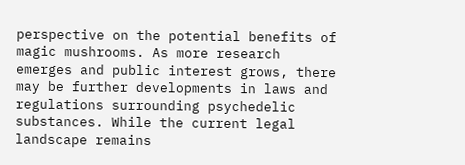perspective on the potential benefits of magic mushrooms. As more research emerges and public interest grows, there may be further developments in laws and regulations surrounding psychedelic substances. While the current legal landscape remains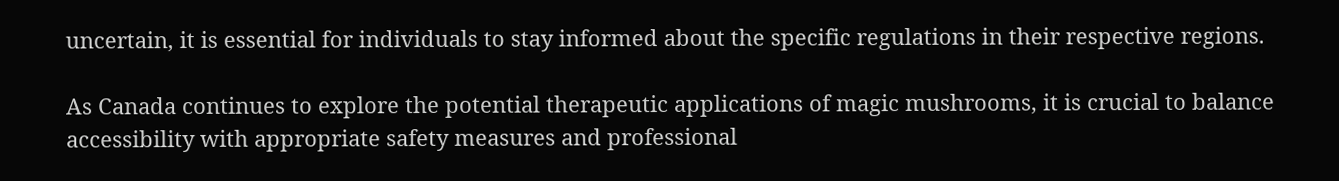uncertain, it is essential for individuals to stay informed about the specific regulations in their respective regions.

As Canada continues to explore the potential therapeutic applications of magic mushrooms, it is crucial to balance accessibility with appropriate safety measures and professional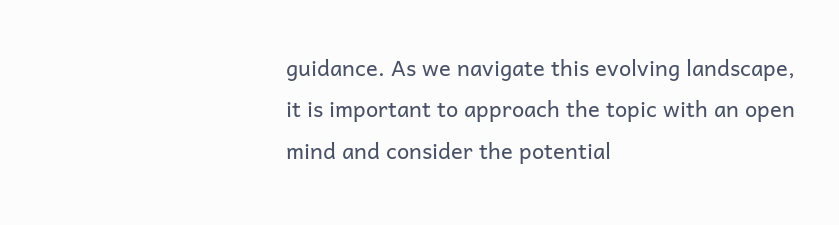guidance. As we navigate this evolving landscape, it is important to approach the topic with an open mind and consider the potential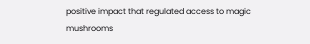positive impact that regulated access to magic mushrooms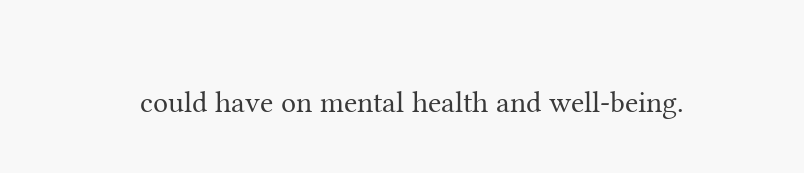could have on mental health and well-being.